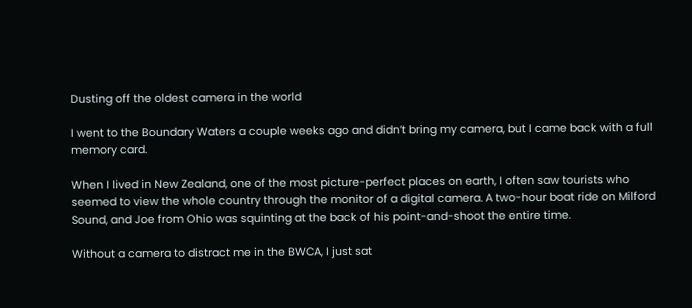Dusting off the oldest camera in the world

I went to the Boundary Waters a couple weeks ago and didn’t bring my camera, but I came back with a full memory card.

When I lived in New Zealand, one of the most picture-perfect places on earth, I often saw tourists who seemed to view the whole country through the monitor of a digital camera. A two-hour boat ride on Milford Sound, and Joe from Ohio was squinting at the back of his point-and-shoot the entire time.

Without a camera to distract me in the BWCA, I just sat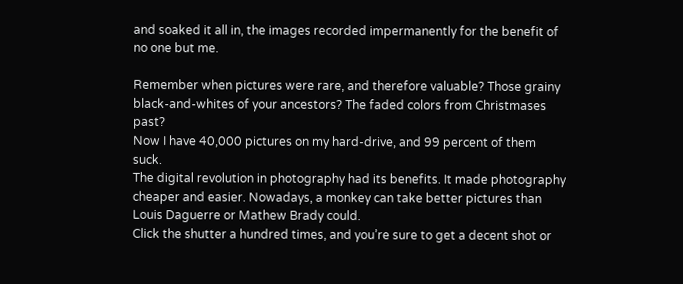and soaked it all in, the images recorded impermanently for the benefit of no one but me.

Remember when pictures were rare, and therefore valuable? Those grainy black-and-whites of your ancestors? The faded colors from Christmases past?
Now I have 40,000 pictures on my hard-drive, and 99 percent of them suck.
The digital revolution in photography had its benefits. It made photography cheaper and easier. Nowadays, a monkey can take better pictures than Louis Daguerre or Mathew Brady could.
Click the shutter a hundred times, and you’re sure to get a decent shot or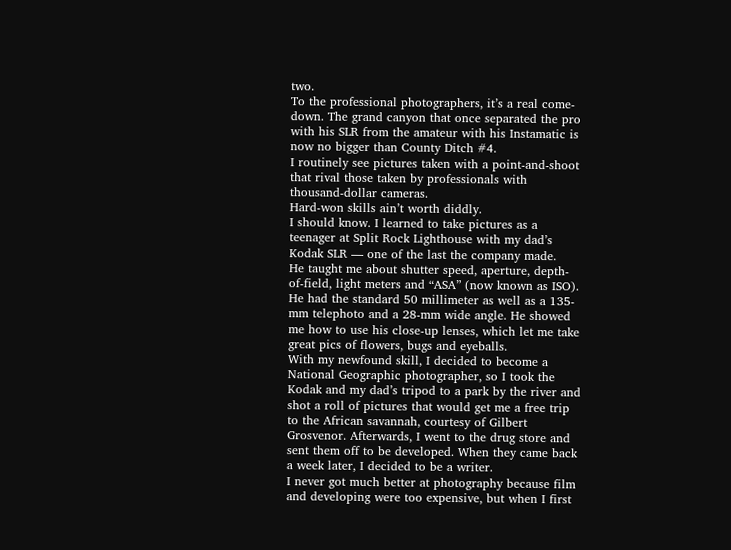two.
To the professional photographers, it’s a real come-down. The grand canyon that once separated the pro with his SLR from the amateur with his Instamatic is now no bigger than County Ditch #4.
I routinely see pictures taken with a point-and-shoot that rival those taken by professionals with thousand-dollar cameras.
Hard-won skills ain’t worth diddly.
I should know. I learned to take pictures as a teenager at Split Rock Lighthouse with my dad’s Kodak SLR — one of the last the company made.
He taught me about shutter speed, aperture, depth-of-field, light meters and “ASA” (now known as ISO). He had the standard 50 millimeter as well as a 135-mm telephoto and a 28-mm wide angle. He showed me how to use his close-up lenses, which let me take great pics of flowers, bugs and eyeballs.
With my newfound skill, I decided to become a National Geographic photographer, so I took the Kodak and my dad’s tripod to a park by the river and shot a roll of pictures that would get me a free trip to the African savannah, courtesy of Gilbert Grosvenor. Afterwards, I went to the drug store and sent them off to be developed. When they came back a week later, I decided to be a writer.
I never got much better at photography because film and developing were too expensive, but when I first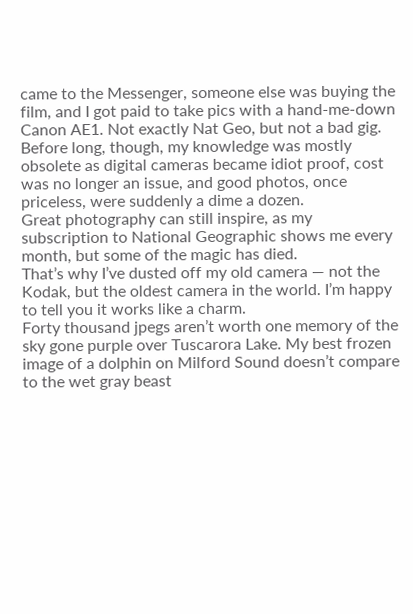came to the Messenger, someone else was buying the film, and I got paid to take pics with a hand-me-down Canon AE1. Not exactly Nat Geo, but not a bad gig.
Before long, though, my knowledge was mostly obsolete as digital cameras became idiot proof, cost was no longer an issue, and good photos, once priceless, were suddenly a dime a dozen.
Great photography can still inspire, as my subscription to National Geographic shows me every month, but some of the magic has died.
That’s why I’ve dusted off my old camera — not the Kodak, but the oldest camera in the world. I’m happy to tell you it works like a charm.
Forty thousand jpegs aren’t worth one memory of the sky gone purple over Tuscarora Lake. My best frozen image of a dolphin on Milford Sound doesn’t compare to the wet gray beast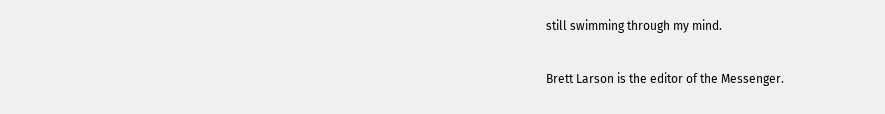still swimming through my mind.

Brett Larson is the editor of the Messenger.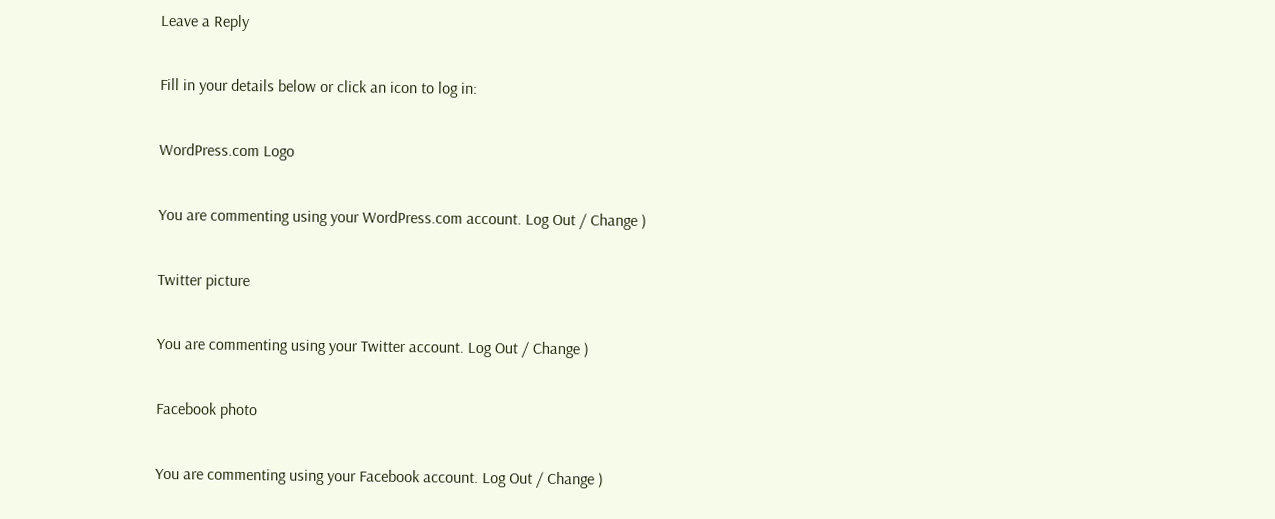Leave a Reply

Fill in your details below or click an icon to log in:

WordPress.com Logo

You are commenting using your WordPress.com account. Log Out / Change )

Twitter picture

You are commenting using your Twitter account. Log Out / Change )

Facebook photo

You are commenting using your Facebook account. Log Out / Change )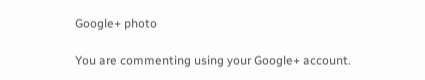Google+ photo

You are commenting using your Google+ account.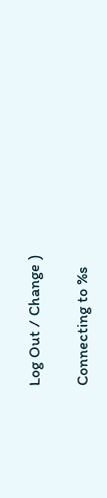Log Out / Change )

Connecting to %s